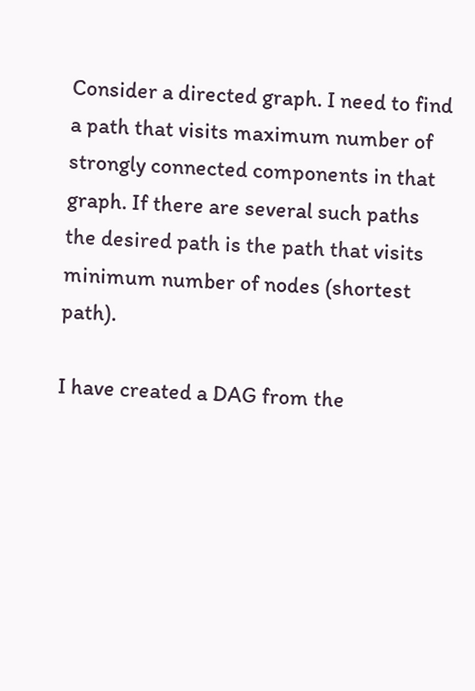Consider a directed graph. I need to find a path that visits maximum number of strongly connected components in that graph. If there are several such paths the desired path is the path that visits minimum number of nodes (shortest path).

I have created a DAG from the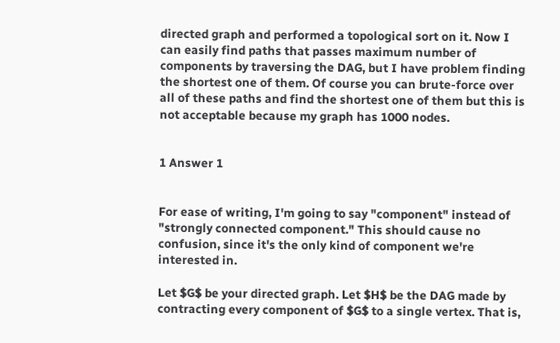directed graph and performed a topological sort on it. Now I can easily find paths that passes maximum number of components by traversing the DAG, but I have problem finding the shortest one of them. Of course you can brute-force over all of these paths and find the shortest one of them but this is not acceptable because my graph has 1000 nodes.


1 Answer 1


For ease of writing, I'm going to say "component" instead of "strongly connected component." This should cause no confusion, since it's the only kind of component we're interested in.

Let $G$ be your directed graph. Let $H$ be the DAG made by contracting every component of $G$ to a single vertex. That is,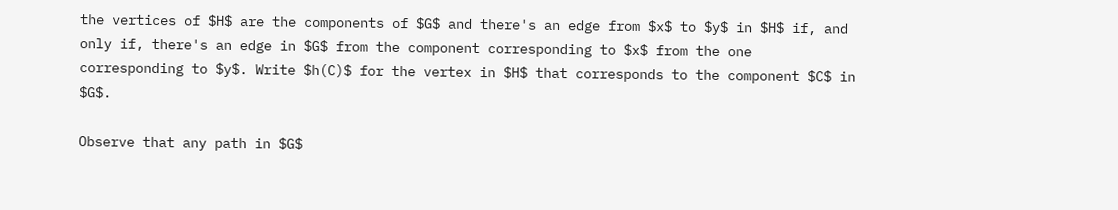the vertices of $H$ are the components of $G$ and there's an edge from $x$ to $y$ in $H$ if, and only if, there's an edge in $G$ from the component corresponding to $x$ from the one corresponding to $y$. Write $h(C)$ for the vertex in $H$ that corresponds to the component $C$ in $G$.

Observe that any path in $G$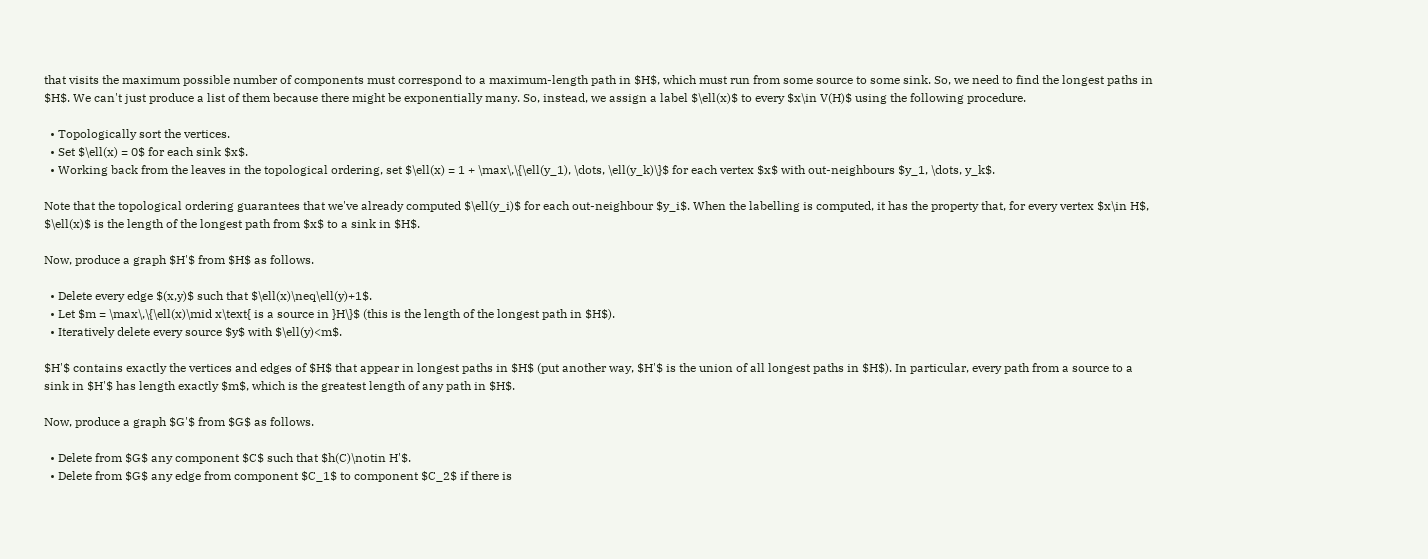that visits the maximum possible number of components must correspond to a maximum-length path in $H$, which must run from some source to some sink. So, we need to find the longest paths in $H$. We can't just produce a list of them because there might be exponentially many. So, instead, we assign a label $\ell(x)$ to every $x\in V(H)$ using the following procedure.

  • Topologically sort the vertices.
  • Set $\ell(x) = 0$ for each sink $x$.
  • Working back from the leaves in the topological ordering, set $\ell(x) = 1 + \max\,\{\ell(y_1), \dots, \ell(y_k)\}$ for each vertex $x$ with out-neighbours $y_1, \dots, y_k$.

Note that the topological ordering guarantees that we've already computed $\ell(y_i)$ for each out-neighbour $y_i$. When the labelling is computed, it has the property that, for every vertex $x\in H$, $\ell(x)$ is the length of the longest path from $x$ to a sink in $H$.

Now, produce a graph $H'$ from $H$ as follows.

  • Delete every edge $(x,y)$ such that $\ell(x)\neq\ell(y)+1$.
  • Let $m = \max\,\{\ell(x)\mid x\text{ is a source in }H\}$ (this is the length of the longest path in $H$).
  • Iteratively delete every source $y$ with $\ell(y)<m$.

$H'$ contains exactly the vertices and edges of $H$ that appear in longest paths in $H$ (put another way, $H'$ is the union of all longest paths in $H$). In particular, every path from a source to a sink in $H'$ has length exactly $m$, which is the greatest length of any path in $H$.

Now, produce a graph $G'$ from $G$ as follows.

  • Delete from $G$ any component $C$ such that $h(C)\notin H'$.
  • Delete from $G$ any edge from component $C_1$ to component $C_2$ if there is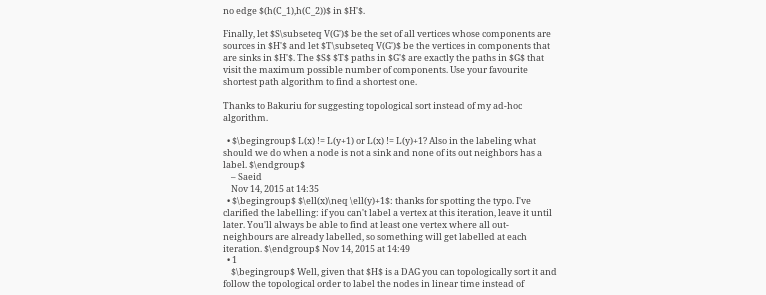no edge $(h(C_1),h(C_2))$ in $H'$.

Finally, let $S\subseteq V(G')$ be the set of all vertices whose components are sources in $H'$ and let $T\subseteq V(G')$ be the vertices in components that are sinks in $H'$. The $S$ $T$ paths in $G'$ are exactly the paths in $G$ that visit the maximum possible number of components. Use your favourite shortest path algorithm to find a shortest one.

Thanks to Bakuriu for suggesting topological sort instead of my ad-hoc algorithm.

  • $\begingroup$ L(x) != L(y+1) or L(x) != L(y)+1? Also in the labeling what should we do when a node is not a sink and none of its out neighbors has a label. $\endgroup$
    – Saeid
    Nov 14, 2015 at 14:35
  • $\begingroup$ $\ell(x)\neq \ell(y)+1$: thanks for spotting the typo. I've clarified the labelling: if you can't label a vertex at this iteration, leave it until later. You'll always be able to find at least one vertex where all out-neighbours are already labelled, so something will get labelled at each iteration. $\endgroup$ Nov 14, 2015 at 14:49
  • 1
    $\begingroup$ Well, given that $H$ is a DAG you can topologically sort it and follow the topological order to label the nodes in linear time instead of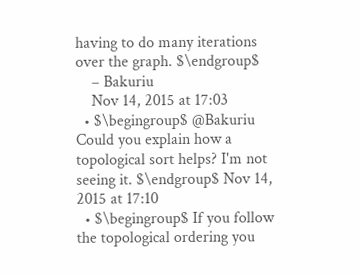having to do many iterations over the graph. $\endgroup$
    – Bakuriu
    Nov 14, 2015 at 17:03
  • $\begingroup$ @Bakuriu Could you explain how a topological sort helps? I'm not seeing it. $\endgroup$ Nov 14, 2015 at 17:10
  • $\begingroup$ If you follow the topological ordering you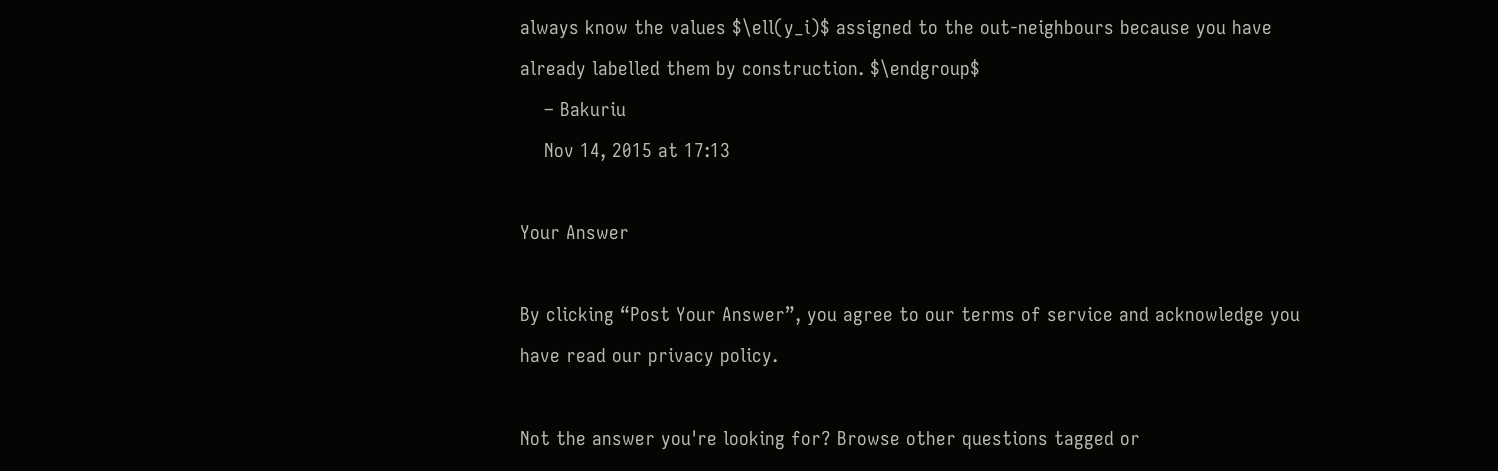always know the values $\ell(y_i)$ assigned to the out-neighbours because you have already labelled them by construction. $\endgroup$
    – Bakuriu
    Nov 14, 2015 at 17:13

Your Answer

By clicking “Post Your Answer”, you agree to our terms of service and acknowledge you have read our privacy policy.

Not the answer you're looking for? Browse other questions tagged or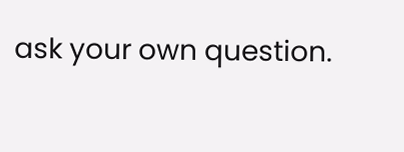ask your own question.